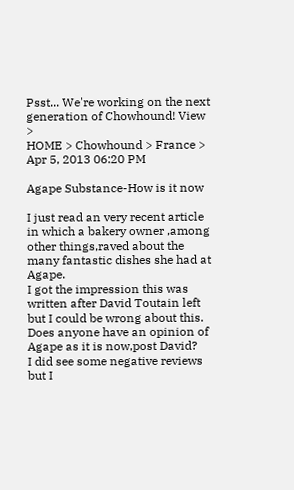Psst... We're working on the next generation of Chowhound! View >
HOME > Chowhound > France >
Apr 5, 2013 06:20 PM

Agape Substance-How is it now

I just read an very recent article in which a bakery owner ,among other things,raved about the many fantastic dishes she had at Agape.
I got the impression this was written after David Toutain left but I could be wrong about this.
Does anyone have an opinion of Agape as it is now,post David?
I did see some negative reviews but I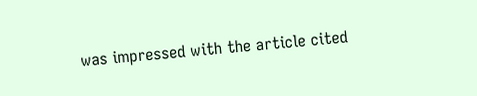was impressed with the article cited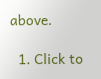above.

  1. Click to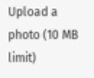Upload a photo (10 MB limit)